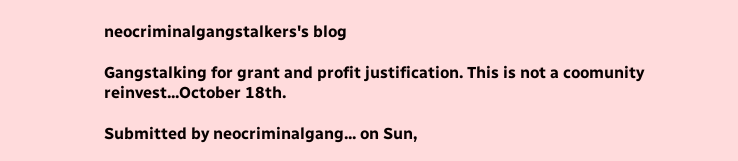neocriminalgangstalkers's blog

Gangstalking for grant and profit justification. This is not a coomunity reinvest...October 18th.

Submitted by neocriminalgang... on Sun,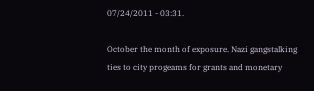07/24/2011 - 03:31.

October the month of exposure. Nazi gangstalking ties to city progeams for grants and monetary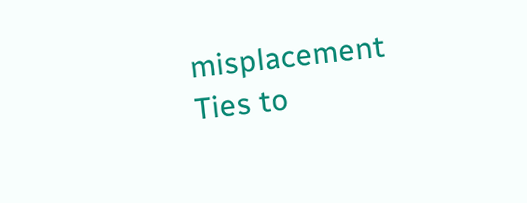misplacement Ties to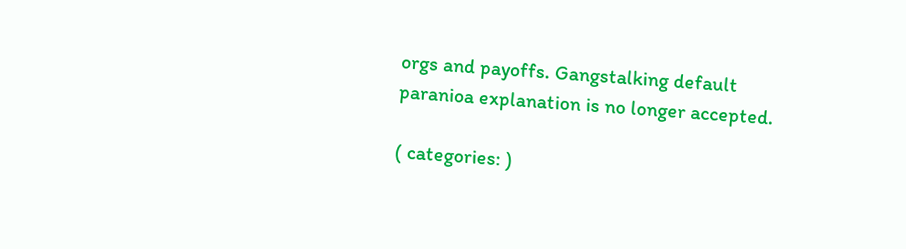orgs and payoffs. Gangstalking default paranioa explanation is no longer accepted.

( categories: )